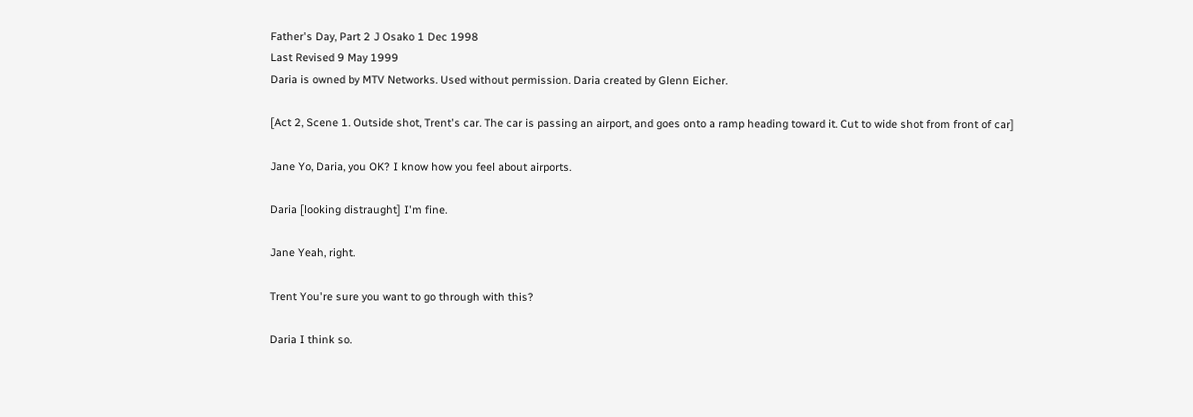Father's Day, Part 2 J Osako 1 Dec 1998
Last Revised 9 May 1999
Daria is owned by MTV Networks. Used without permission. Daria created by Glenn Eicher.

[Act 2, Scene 1. Outside shot, Trent's car. The car is passing an airport, and goes onto a ramp heading toward it. Cut to wide shot from front of car]

Jane Yo, Daria, you OK? I know how you feel about airports.

Daria [looking distraught] I'm fine.

Jane Yeah, right.

Trent You're sure you want to go through with this?

Daria I think so.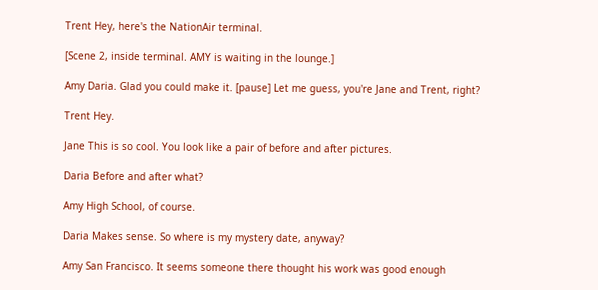Trent Hey, here's the NationAir terminal.

[Scene 2, inside terminal. AMY is waiting in the lounge.]

Amy Daria. Glad you could make it. [pause] Let me guess, you're Jane and Trent, right?

Trent Hey.

Jane This is so cool. You look like a pair of before and after pictures.

Daria Before and after what?

Amy High School, of course.

Daria Makes sense. So where is my mystery date, anyway?

Amy San Francisco. It seems someone there thought his work was good enough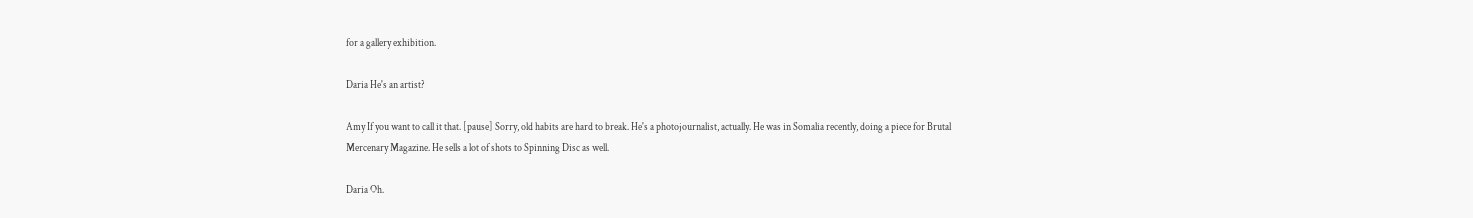for a gallery exhibition.

Daria He's an artist?

Amy If you want to call it that. [pause] Sorry, old habits are hard to break. He's a photojournalist, actually. He was in Somalia recently, doing a piece for Brutal Mercenary Magazine. He sells a lot of shots to Spinning Disc as well.

Daria Oh.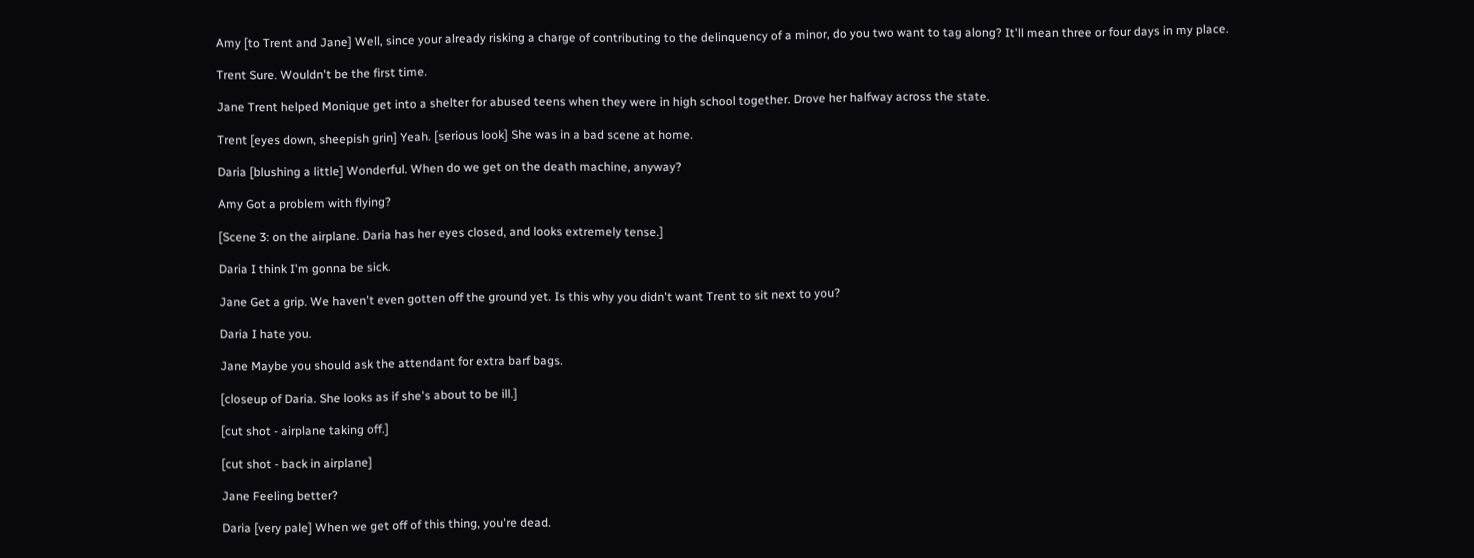Amy [to Trent and Jane] Well, since your already risking a charge of contributing to the delinquency of a minor, do you two want to tag along? It'll mean three or four days in my place.

Trent Sure. Wouldn't be the first time.

Jane Trent helped Monique get into a shelter for abused teens when they were in high school together. Drove her halfway across the state.

Trent [eyes down, sheepish grin] Yeah. [serious look] She was in a bad scene at home.

Daria [blushing a little] Wonderful. When do we get on the death machine, anyway?

Amy Got a problem with flying?

[Scene 3: on the airplane. Daria has her eyes closed, and looks extremely tense.]

Daria I think I'm gonna be sick.

Jane Get a grip. We haven't even gotten off the ground yet. Is this why you didn't want Trent to sit next to you?

Daria I hate you.

Jane Maybe you should ask the attendant for extra barf bags.

[closeup of Daria. She looks as if she's about to be ill.]

[cut shot - airplane taking off.]

[cut shot - back in airplane]

Jane Feeling better?

Daria [very pale] When we get off of this thing, you're dead.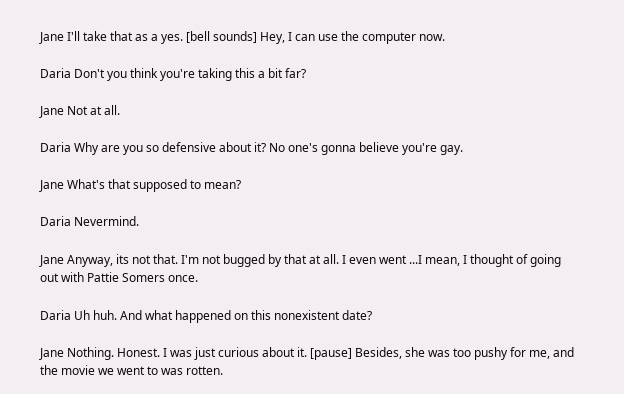Jane I'll take that as a yes. [bell sounds] Hey, I can use the computer now.

Daria Don't you think you're taking this a bit far?

Jane Not at all.

Daria Why are you so defensive about it? No one's gonna believe you're gay.

Jane What's that supposed to mean?

Daria Nevermind.

Jane Anyway, its not that. I'm not bugged by that at all. I even went ...I mean, I thought of going out with Pattie Somers once.

Daria Uh huh. And what happened on this nonexistent date?

Jane Nothing. Honest. I was just curious about it. [pause] Besides, she was too pushy for me, and the movie we went to was rotten.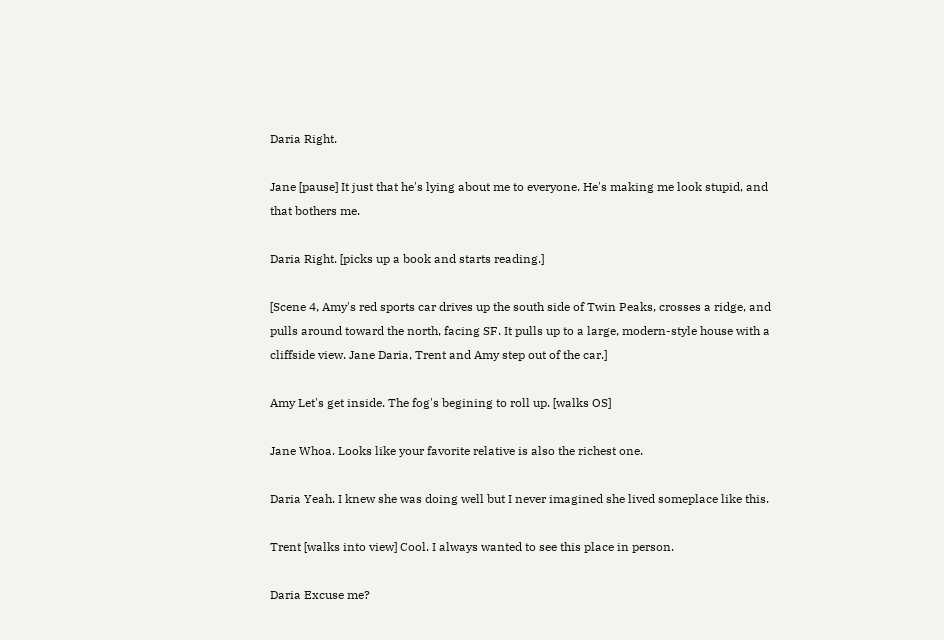Daria Right.

Jane [pause] It just that he's lying about me to everyone. He's making me look stupid, and that bothers me.

Daria Right. [picks up a book and starts reading.]

[Scene 4, Amy's red sports car drives up the south side of Twin Peaks, crosses a ridge, and pulls around toward the north, facing SF. It pulls up to a large, modern-style house with a cliffside view. Jane Daria, Trent and Amy step out of the car.]

Amy Let's get inside. The fog's begining to roll up. [walks OS]

Jane Whoa. Looks like your favorite relative is also the richest one.

Daria Yeah. I knew she was doing well but I never imagined she lived someplace like this.

Trent [walks into view] Cool. I always wanted to see this place in person.

Daria Excuse me?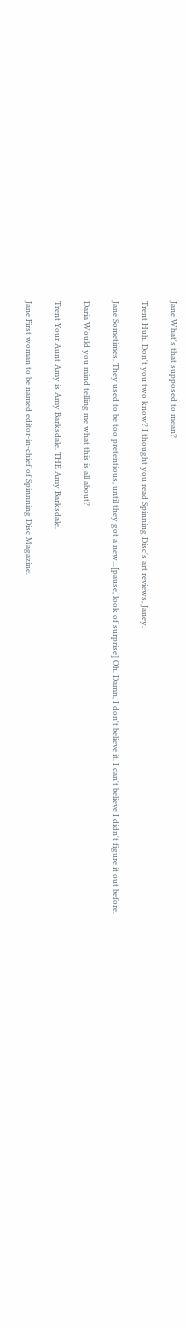Jane What's that supposed to mean?

Trent Huh. Don't you two know? I thought you read Spinning Disc's art reviews, Janey.

Jane Sometimes. They used to be too pretentious, until they got a new...[pause, look of surprise] Oh. Damn, I don't believe it. I can't believe I didn't figure it out before.

Daria Would you mind telling me what this is all about?

Trent Your Aunt Amy is Amy Barksdale. THE Amy Barksdale.

Jane First woman to be named editor-in-chief of Spinnning Disc Magazine.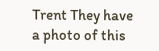Trent They have a photo of this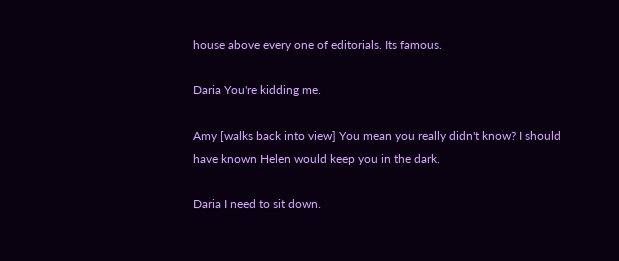house above every one of editorials. Its famous.

Daria You're kidding me.

Amy [walks back into view] You mean you really didn't know? I should have known Helen would keep you in the dark.

Daria I need to sit down.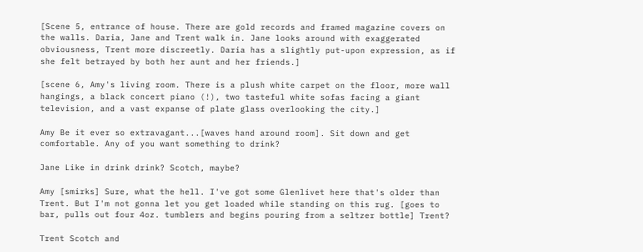[Scene 5, entrance of house. There are gold records and framed magazine covers on the walls. Daria, Jane and Trent walk in. Jane looks around with exaggerated obviousness, Trent more discreetly. Daria has a slightly put-upon expression, as if she felt betrayed by both her aunt and her friends.]

[scene 6, Amy's living room. There is a plush white carpet on the floor, more wall hangings, a black concert piano (!), two tasteful white sofas facing a giant television, and a vast expanse of plate glass overlooking the city.]

Amy Be it ever so extravagant...[waves hand around room]. Sit down and get comfortable. Any of you want something to drink?

Jane Like in drink drink? Scotch, maybe?

Amy [smirks] Sure, what the hell. I've got some Glenlivet here that's older than Trent. But I'm not gonna let you get loaded while standing on this rug. [goes to bar, pulls out four 4oz. tumblers and begins pouring from a seltzer bottle] Trent?

Trent Scotch and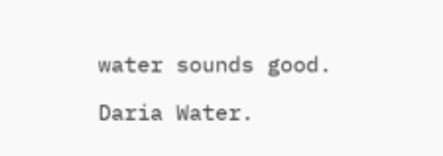water sounds good.

Daria Water.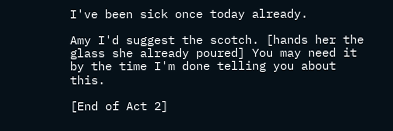I've been sick once today already.

Amy I'd suggest the scotch. [hands her the glass she already poured] You may need it by the time I'm done telling you about this.

[End of Act 2]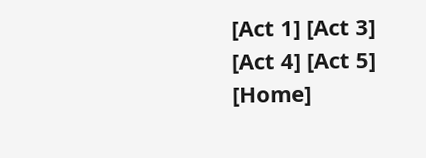[Act 1] [Act 3] [Act 4] [Act 5] [Home]